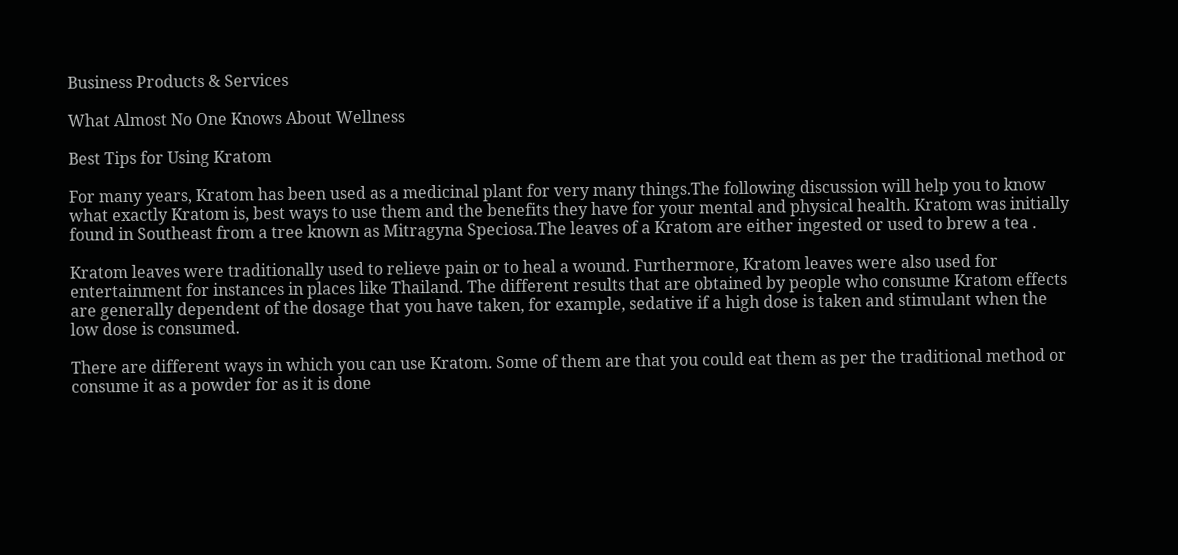Business Products & Services

What Almost No One Knows About Wellness

Best Tips for Using Kratom

For many years, Kratom has been used as a medicinal plant for very many things.The following discussion will help you to know what exactly Kratom is, best ways to use them and the benefits they have for your mental and physical health. Kratom was initially found in Southeast from a tree known as Mitragyna Speciosa.The leaves of a Kratom are either ingested or used to brew a tea .

Kratom leaves were traditionally used to relieve pain or to heal a wound. Furthermore, Kratom leaves were also used for entertainment for instances in places like Thailand. The different results that are obtained by people who consume Kratom effects are generally dependent of the dosage that you have taken, for example, sedative if a high dose is taken and stimulant when the low dose is consumed.

There are different ways in which you can use Kratom. Some of them are that you could eat them as per the traditional method or consume it as a powder for as it is done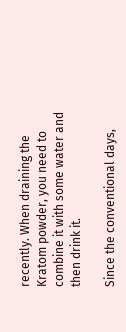recently. When draining the Kratom powder, you need to combine it with some water and then drink it.

Since the conventional days,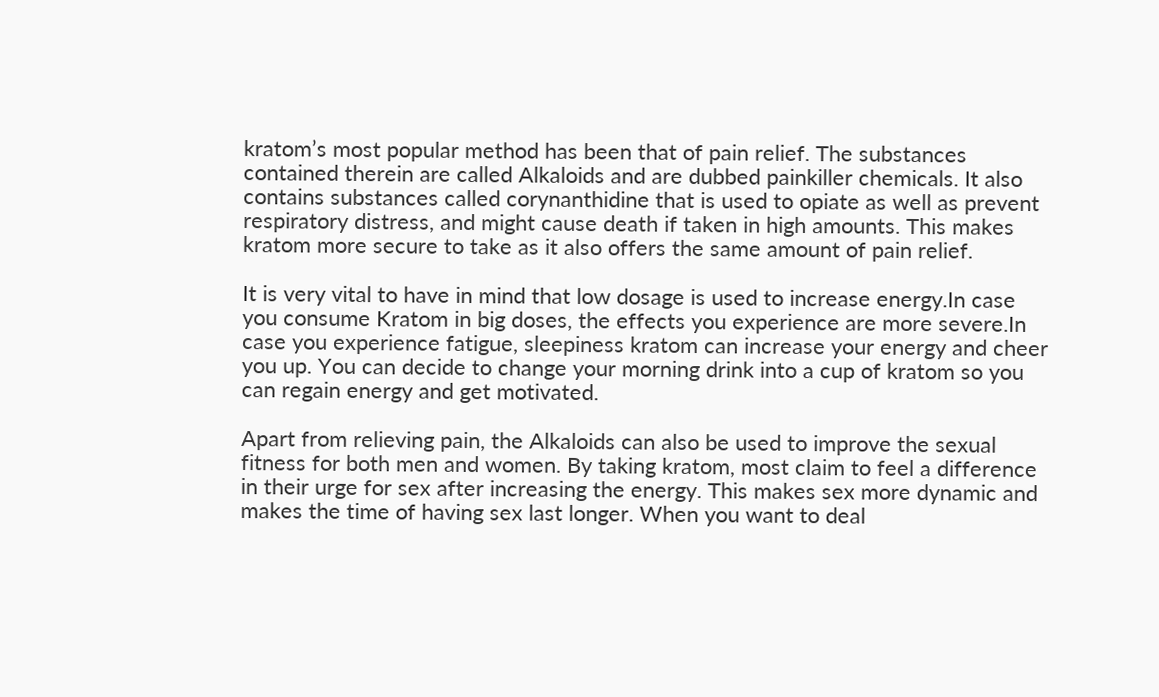kratom’s most popular method has been that of pain relief. The substances contained therein are called Alkaloids and are dubbed painkiller chemicals. It also contains substances called corynanthidine that is used to opiate as well as prevent respiratory distress, and might cause death if taken in high amounts. This makes kratom more secure to take as it also offers the same amount of pain relief.

It is very vital to have in mind that low dosage is used to increase energy.In case you consume Kratom in big doses, the effects you experience are more severe.In case you experience fatigue, sleepiness kratom can increase your energy and cheer you up. You can decide to change your morning drink into a cup of kratom so you can regain energy and get motivated.

Apart from relieving pain, the Alkaloids can also be used to improve the sexual fitness for both men and women. By taking kratom, most claim to feel a difference in their urge for sex after increasing the energy. This makes sex more dynamic and makes the time of having sex last longer. When you want to deal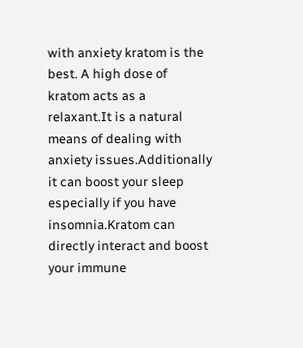with anxiety kratom is the best. A high dose of kratom acts as a relaxant.It is a natural means of dealing with anxiety issues.Additionally it can boost your sleep especially if you have insomnia.Kratom can directly interact and boost your immune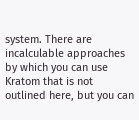system. There are incalculable approaches by which you can use Kratom that is not outlined here, but you can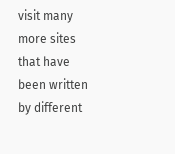visit many more sites that have been written by different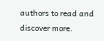authors to read and discover more.